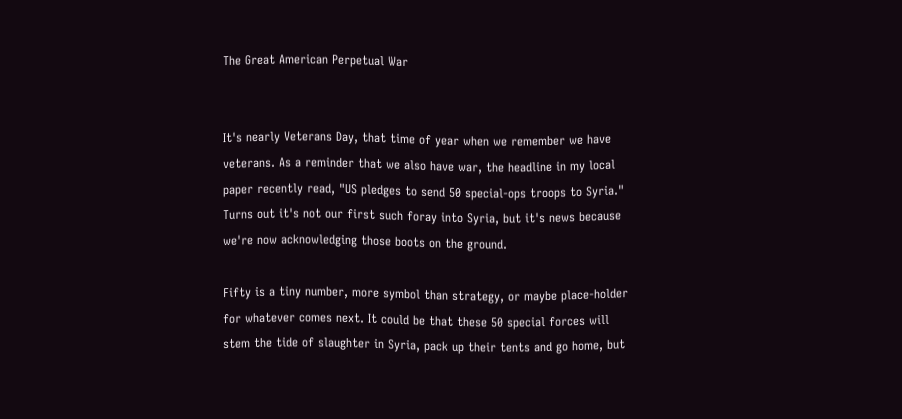The Great American Perpetual War


It's nearly Veterans Day, that time of year when we remember we have veterans. As a reminder that we also have war, the headline in my local paper recently read, "US pledges to send 50 special-ops troops to Syria." Turns out it's not our first such foray into Syria, but it's news because we're now acknowledging those boots on the ground.

Fifty is a tiny number, more symbol than strategy, or maybe place-holder for whatever comes next. It could be that these 50 special forces will stem the tide of slaughter in Syria, pack up their tents and go home, but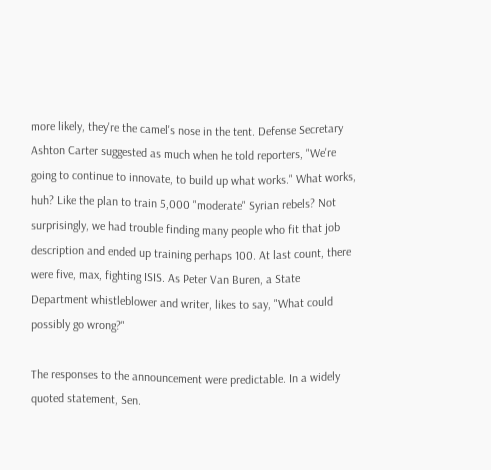more likely, they're the camel's nose in the tent. Defense Secretary Ashton Carter suggested as much when he told reporters, "We're going to continue to innovate, to build up what works." What works, huh? Like the plan to train 5,000 "moderate" Syrian rebels? Not surprisingly, we had trouble finding many people who fit that job description and ended up training perhaps 100. At last count, there were five, max, fighting ISIS. As Peter Van Buren, a State Department whistleblower and writer, likes to say, "What could possibly go wrong?"

The responses to the announcement were predictable. In a widely quoted statement, Sen.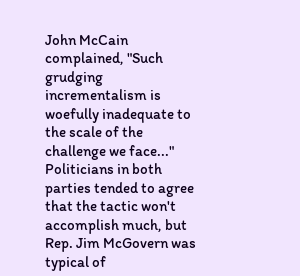John McCain complained, "Such grudging incrementalism is woefully inadequate to the scale of the challenge we face..." Politicians in both parties tended to agree that the tactic won't accomplish much, but Rep. Jim McGovern was typical of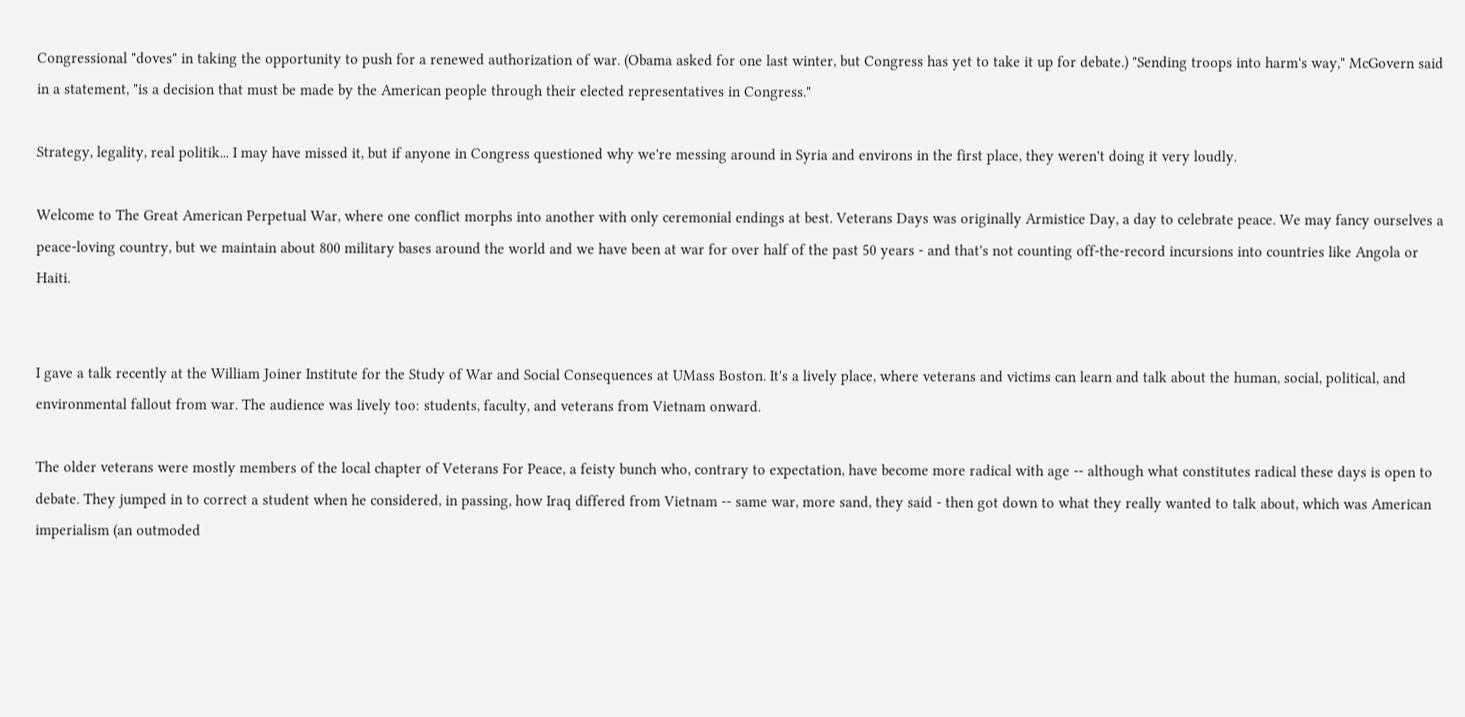Congressional "doves" in taking the opportunity to push for a renewed authorization of war. (Obama asked for one last winter, but Congress has yet to take it up for debate.) "Sending troops into harm's way," McGovern said in a statement, "is a decision that must be made by the American people through their elected representatives in Congress."

Strategy, legality, real politik... I may have missed it, but if anyone in Congress questioned why we're messing around in Syria and environs in the first place, they weren't doing it very loudly.

Welcome to The Great American Perpetual War, where one conflict morphs into another with only ceremonial endings at best. Veterans Days was originally Armistice Day, a day to celebrate peace. We may fancy ourselves a peace-loving country, but we maintain about 800 military bases around the world and we have been at war for over half of the past 50 years - and that's not counting off-the-record incursions into countries like Angola or Haiti.


I gave a talk recently at the William Joiner Institute for the Study of War and Social Consequences at UMass Boston. It's a lively place, where veterans and victims can learn and talk about the human, social, political, and environmental fallout from war. The audience was lively too: students, faculty, and veterans from Vietnam onward.

The older veterans were mostly members of the local chapter of Veterans For Peace, a feisty bunch who, contrary to expectation, have become more radical with age -- although what constitutes radical these days is open to debate. They jumped in to correct a student when he considered, in passing, how Iraq differed from Vietnam -- same war, more sand, they said - then got down to what they really wanted to talk about, which was American imperialism (an outmoded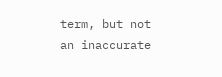term, but not an inaccurate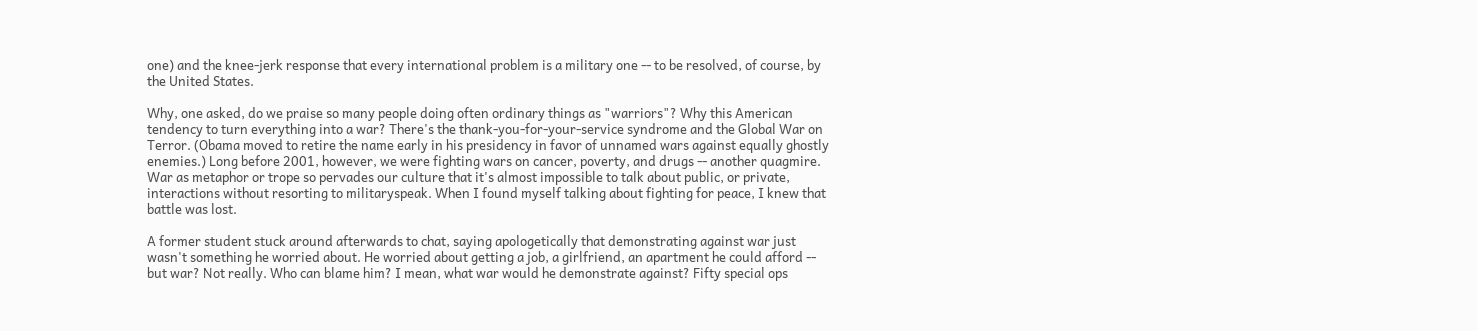one) and the knee-jerk response that every international problem is a military one -- to be resolved, of course, by the United States.

Why, one asked, do we praise so many people doing often ordinary things as "warriors"? Why this American tendency to turn everything into a war? There's the thank-you-for-your-service syndrome and the Global War on Terror. (Obama moved to retire the name early in his presidency in favor of unnamed wars against equally ghostly enemies.) Long before 2001, however, we were fighting wars on cancer, poverty, and drugs -- another quagmire. War as metaphor or trope so pervades our culture that it's almost impossible to talk about public, or private, interactions without resorting to militaryspeak. When I found myself talking about fighting for peace, I knew that battle was lost.

A former student stuck around afterwards to chat, saying apologetically that demonstrating against war just wasn't something he worried about. He worried about getting a job, a girlfriend, an apartment he could afford -- but war? Not really. Who can blame him? I mean, what war would he demonstrate against? Fifty special ops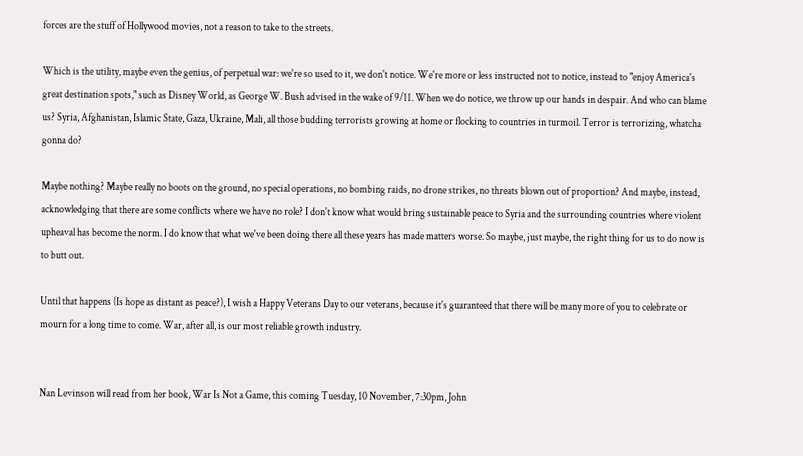forces are the stuff of Hollywood movies, not a reason to take to the streets.

Which is the utility, maybe even the genius, of perpetual war: we're so used to it, we don't notice. We're more or less instructed not to notice, instead to "enjoy America's great destination spots," such as Disney World, as George W. Bush advised in the wake of 9/11. When we do notice, we throw up our hands in despair. And who can blame us? Syria, Afghanistan, Islamic State, Gaza, Ukraine, Mali, all those budding terrorists growing at home or flocking to countries in turmoil. Terror is terrorizing, whatcha gonna do?

Maybe nothing? Maybe really no boots on the ground, no special operations, no bombing raids, no drone strikes, no threats blown out of proportion? And maybe, instead, acknowledging that there are some conflicts where we have no role? I don't know what would bring sustainable peace to Syria and the surrounding countries where violent upheaval has become the norm. I do know that what we've been doing there all these years has made matters worse. So maybe, just maybe, the right thing for us to do now is to butt out.

Until that happens (Is hope as distant as peace?), I wish a Happy Veterans Day to our veterans, because it's guaranteed that there will be many more of you to celebrate or mourn for a long time to come. War, after all, is our most reliable growth industry.


Nan Levinson will read from her book, War Is Not a Game, this coming Tuesday, 10 November, 7:30pm, John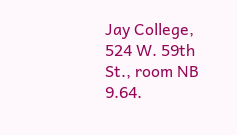Jay College, 524 W. 59th St., room NB 9.64.